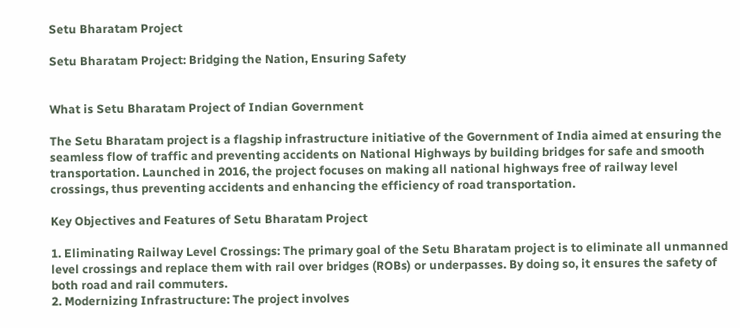Setu Bharatam Project

Setu Bharatam Project: Bridging the Nation, Ensuring Safety


What is Setu Bharatam Project of Indian Government

The Setu Bharatam project is a flagship infrastructure initiative of the Government of India aimed at ensuring the seamless flow of traffic and preventing accidents on National Highways by building bridges for safe and smooth transportation. Launched in 2016, the project focuses on making all national highways free of railway level crossings, thus preventing accidents and enhancing the efficiency of road transportation.

Key Objectives and Features of Setu Bharatam Project

1. Eliminating Railway Level Crossings: The primary goal of the Setu Bharatam project is to eliminate all unmanned level crossings and replace them with rail over bridges (ROBs) or underpasses. By doing so, it ensures the safety of both road and rail commuters.
2. Modernizing Infrastructure: The project involves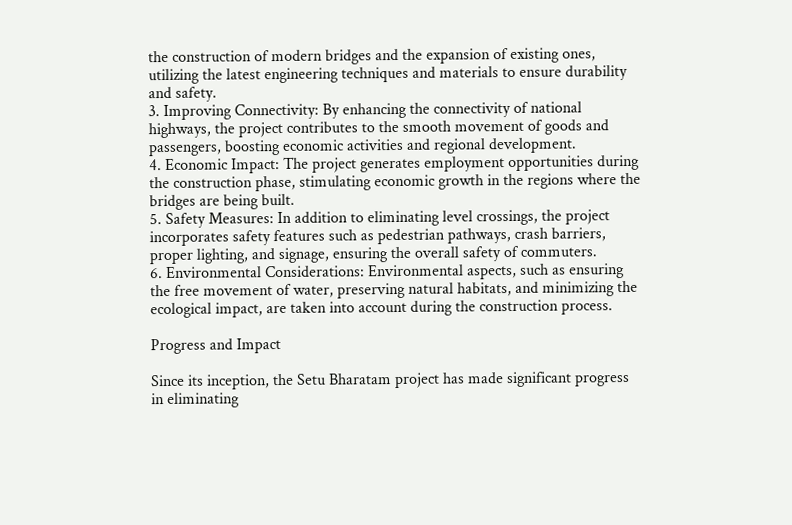the construction of modern bridges and the expansion of existing ones, utilizing the latest engineering techniques and materials to ensure durability and safety.
3. Improving Connectivity: By enhancing the connectivity of national highways, the project contributes to the smooth movement of goods and passengers, boosting economic activities and regional development.
4. Economic Impact: The project generates employment opportunities during the construction phase, stimulating economic growth in the regions where the bridges are being built.
5. Safety Measures: In addition to eliminating level crossings, the project incorporates safety features such as pedestrian pathways, crash barriers, proper lighting, and signage, ensuring the overall safety of commuters.
6. Environmental Considerations: Environmental aspects, such as ensuring the free movement of water, preserving natural habitats, and minimizing the ecological impact, are taken into account during the construction process.

Progress and Impact

Since its inception, the Setu Bharatam project has made significant progress in eliminating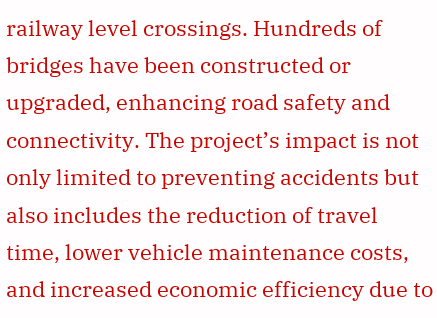railway level crossings. Hundreds of bridges have been constructed or upgraded, enhancing road safety and connectivity. The project’s impact is not only limited to preventing accidents but also includes the reduction of travel time, lower vehicle maintenance costs, and increased economic efficiency due to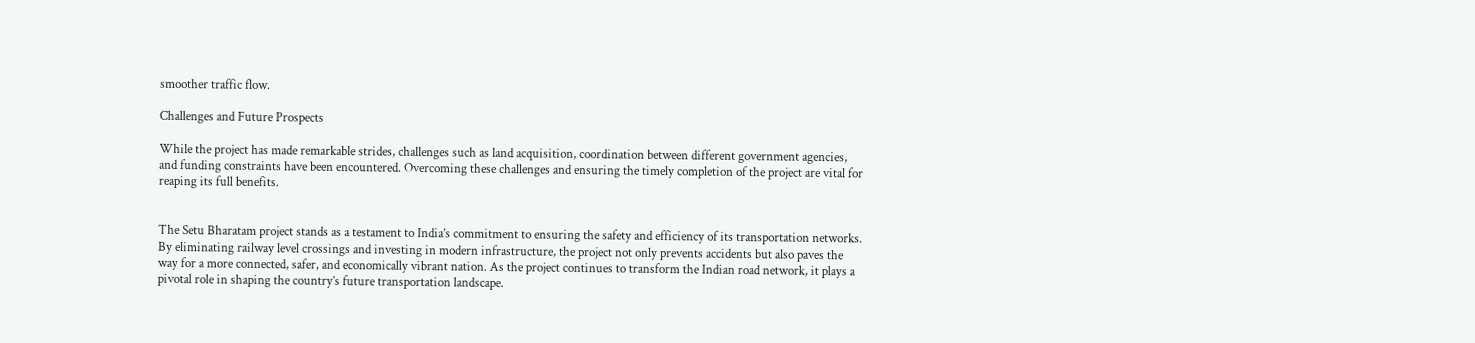smoother traffic flow.

Challenges and Future Prospects

While the project has made remarkable strides, challenges such as land acquisition, coordination between different government agencies, and funding constraints have been encountered. Overcoming these challenges and ensuring the timely completion of the project are vital for reaping its full benefits.


The Setu Bharatam project stands as a testament to India’s commitment to ensuring the safety and efficiency of its transportation networks. By eliminating railway level crossings and investing in modern infrastructure, the project not only prevents accidents but also paves the way for a more connected, safer, and economically vibrant nation. As the project continues to transform the Indian road network, it plays a pivotal role in shaping the country’s future transportation landscape.